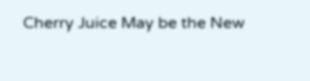Cherry Juice May be the New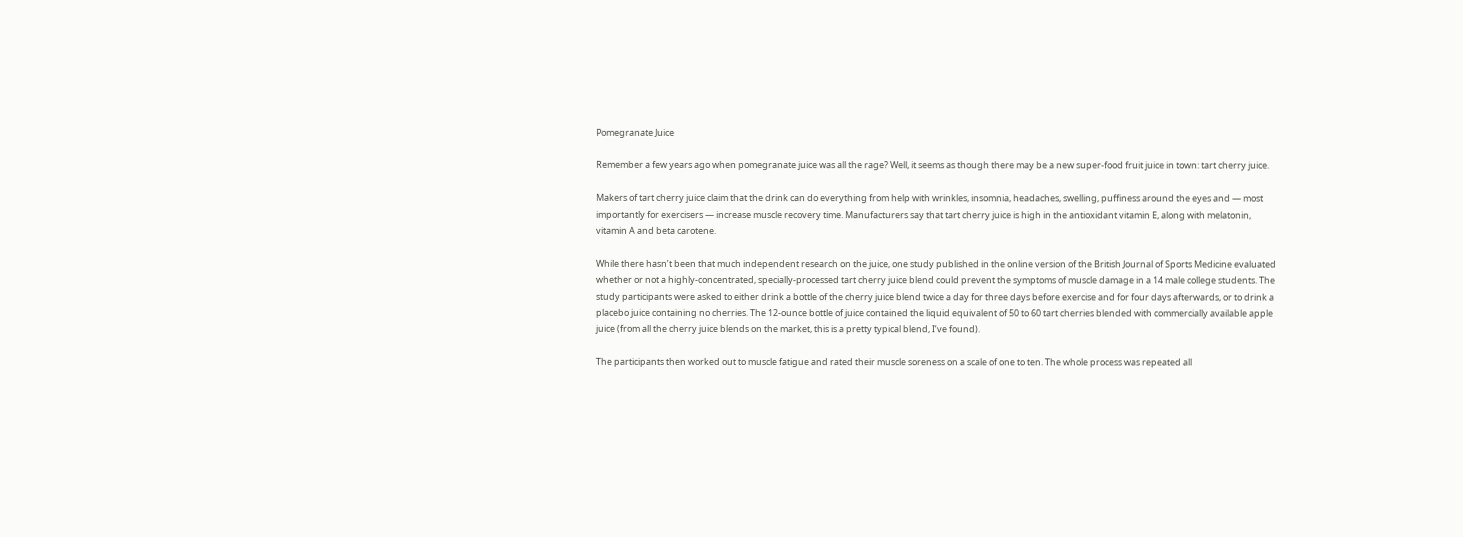Pomegranate Juice

Remember a few years ago when pomegranate juice was all the rage? Well, it seems as though there may be a new super-food fruit juice in town: tart cherry juice.

Makers of tart cherry juice claim that the drink can do everything from help with wrinkles, insomnia, headaches, swelling, puffiness around the eyes and — most importantly for exercisers — increase muscle recovery time. Manufacturers say that tart cherry juice is high in the antioxidant vitamin E, along with melatonin, vitamin A and beta carotene.

While there hasn’t been that much independent research on the juice, one study published in the online version of the British Journal of Sports Medicine evaluated whether or not a highly-concentrated, specially-processed tart cherry juice blend could prevent the symptoms of muscle damage in a 14 male college students. The study participants were asked to either drink a bottle of the cherry juice blend twice a day for three days before exercise and for four days afterwards, or to drink a placebo juice containing no cherries. The 12-ounce bottle of juice contained the liquid equivalent of 50 to 60 tart cherries blended with commercially available apple juice (from all the cherry juice blends on the market, this is a pretty typical blend, I’ve found).

The participants then worked out to muscle fatigue and rated their muscle soreness on a scale of one to ten. The whole process was repeated all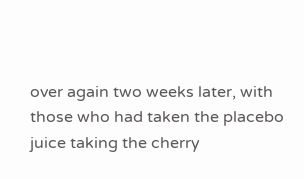over again two weeks later, with those who had taken the placebo juice taking the cherry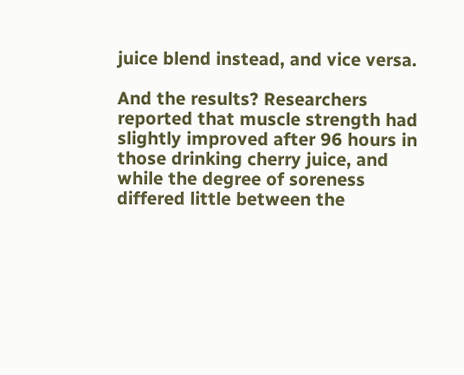juice blend instead, and vice versa.

And the results? Researchers reported that muscle strength had slightly improved after 96 hours in those drinking cherry juice, and while the degree of soreness differed little between the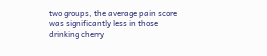two groups, the average pain score was significantly less in those drinking cherry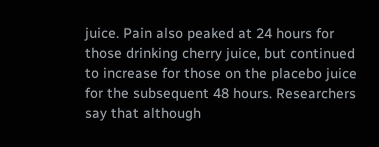juice. Pain also peaked at 24 hours for those drinking cherry juice, but continued to increase for those on the placebo juice for the subsequent 48 hours. Researchers say that although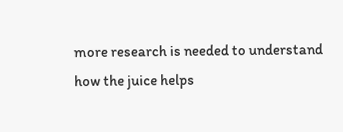more research is needed to understand how the juice helps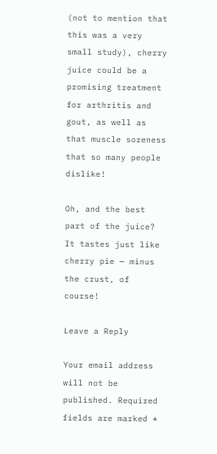(not to mention that this was a very small study), cherry juice could be a promising treatment for arthritis and gout, as well as that muscle soreness that so many people dislike!

Oh, and the best part of the juice? It tastes just like cherry pie — minus the crust, of course!

Leave a Reply

Your email address will not be published. Required fields are marked *